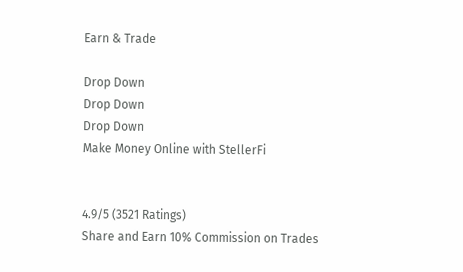Earn & Trade

Drop Down
Drop Down
Drop Down
Make Money Online with StellerFi


4.9/5 (3521 Ratings)
Share and Earn 10% Commission on Trades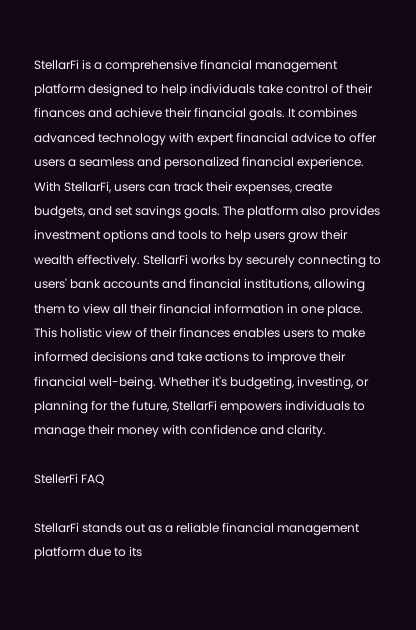StellarFi is a comprehensive financial management platform designed to help individuals take control of their finances and achieve their financial goals. It combines advanced technology with expert financial advice to offer users a seamless and personalized financial experience. With StellarFi, users can track their expenses, create budgets, and set savings goals. The platform also provides investment options and tools to help users grow their wealth effectively. StellarFi works by securely connecting to users' bank accounts and financial institutions, allowing them to view all their financial information in one place. This holistic view of their finances enables users to make informed decisions and take actions to improve their financial well-being. Whether it's budgeting, investing, or planning for the future, StellarFi empowers individuals to manage their money with confidence and clarity.

StellerFi FAQ

StellarFi stands out as a reliable financial management platform due to its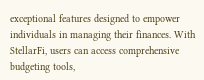exceptional features designed to empower individuals in managing their finances. With StellarFi, users can access comprehensive budgeting tools,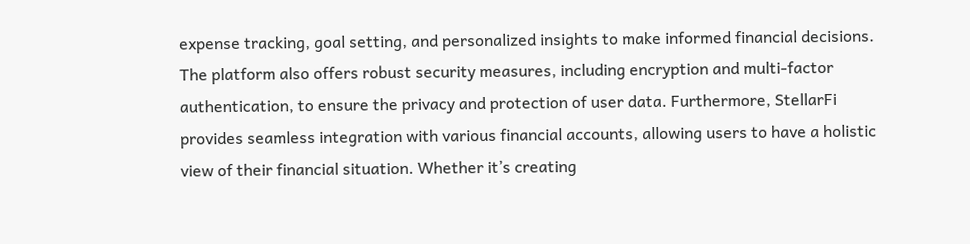expense tracking, goal setting, and personalized insights to make informed financial decisions. The platform also offers robust security measures, including encryption and multi-factor authentication, to ensure the privacy and protection of user data. Furthermore, StellarFi provides seamless integration with various financial accounts, allowing users to have a holistic view of their financial situation. Whether it’s creating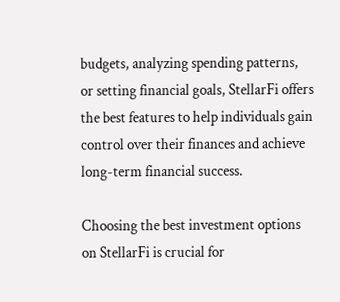budgets, analyzing spending patterns, or setting financial goals, StellarFi offers the best features to help individuals gain control over their finances and achieve long-term financial success.

Choosing the best investment options on StellarFi is crucial for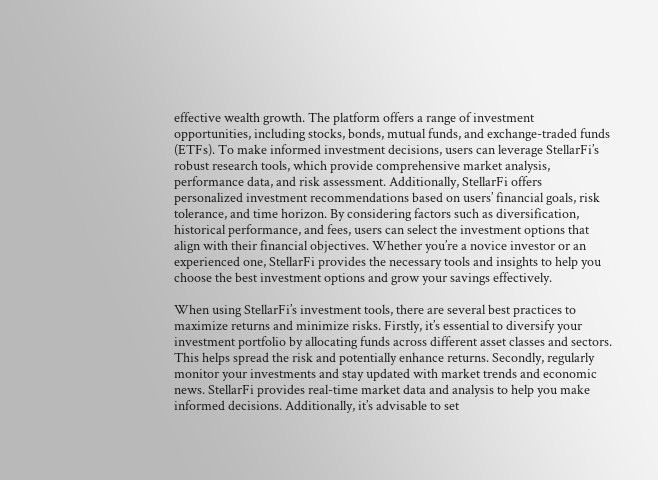effective wealth growth. The platform offers a range of investment opportunities, including stocks, bonds, mutual funds, and exchange-traded funds (ETFs). To make informed investment decisions, users can leverage StellarFi’s robust research tools, which provide comprehensive market analysis, performance data, and risk assessment. Additionally, StellarFi offers personalized investment recommendations based on users’ financial goals, risk tolerance, and time horizon. By considering factors such as diversification, historical performance, and fees, users can select the investment options that align with their financial objectives. Whether you’re a novice investor or an experienced one, StellarFi provides the necessary tools and insights to help you choose the best investment options and grow your savings effectively.

When using StellarFi’s investment tools, there are several best practices to maximize returns and minimize risks. Firstly, it’s essential to diversify your investment portfolio by allocating funds across different asset classes and sectors. This helps spread the risk and potentially enhance returns. Secondly, regularly monitor your investments and stay updated with market trends and economic news. StellarFi provides real-time market data and analysis to help you make informed decisions. Additionally, it’s advisable to set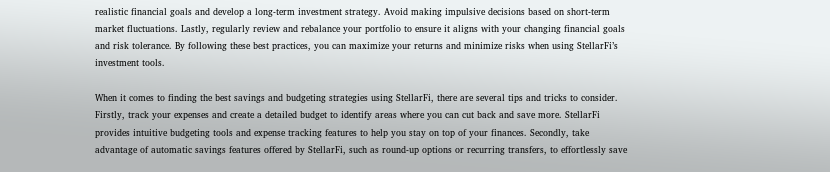realistic financial goals and develop a long-term investment strategy. Avoid making impulsive decisions based on short-term market fluctuations. Lastly, regularly review and rebalance your portfolio to ensure it aligns with your changing financial goals and risk tolerance. By following these best practices, you can maximize your returns and minimize risks when using StellarFi’s investment tools.

When it comes to finding the best savings and budgeting strategies using StellarFi, there are several tips and tricks to consider. Firstly, track your expenses and create a detailed budget to identify areas where you can cut back and save more. StellarFi provides intuitive budgeting tools and expense tracking features to help you stay on top of your finances. Secondly, take advantage of automatic savings features offered by StellarFi, such as round-up options or recurring transfers, to effortlessly save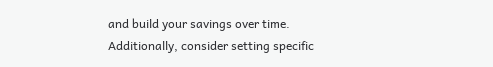and build your savings over time. Additionally, consider setting specific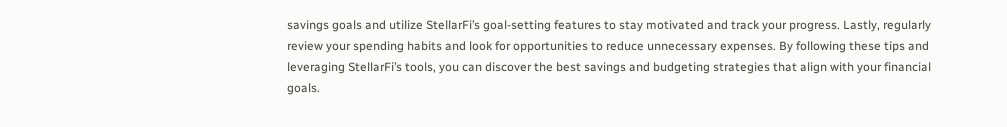savings goals and utilize StellarFi’s goal-setting features to stay motivated and track your progress. Lastly, regularly review your spending habits and look for opportunities to reduce unnecessary expenses. By following these tips and leveraging StellarFi’s tools, you can discover the best savings and budgeting strategies that align with your financial goals.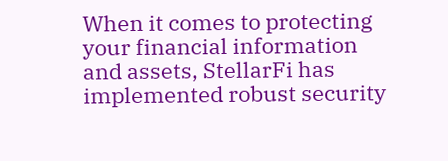When it comes to protecting your financial information and assets, StellarFi has implemented robust security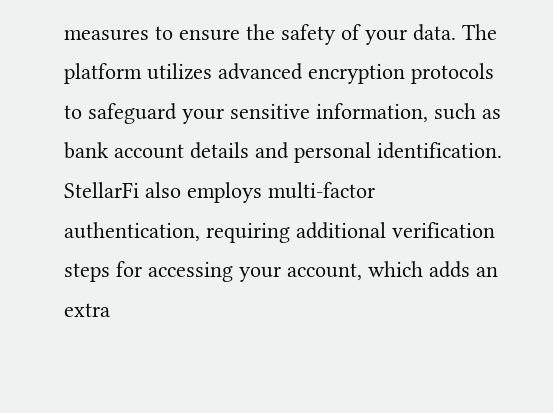measures to ensure the safety of your data. The platform utilizes advanced encryption protocols to safeguard your sensitive information, such as bank account details and personal identification. StellarFi also employs multi-factor authentication, requiring additional verification steps for accessing your account, which adds an extra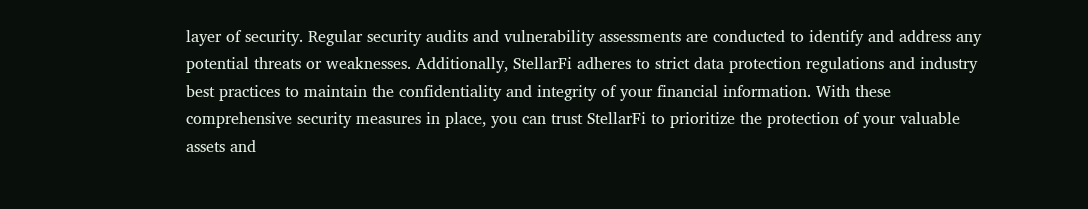layer of security. Regular security audits and vulnerability assessments are conducted to identify and address any potential threats or weaknesses. Additionally, StellarFi adheres to strict data protection regulations and industry best practices to maintain the confidentiality and integrity of your financial information. With these comprehensive security measures in place, you can trust StellarFi to prioritize the protection of your valuable assets and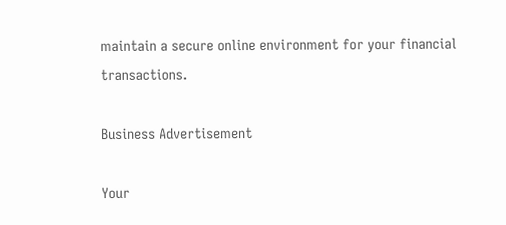maintain a secure online environment for your financial transactions.

Business Advertisement

Your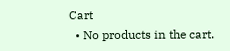Cart
  • No products in the cart.